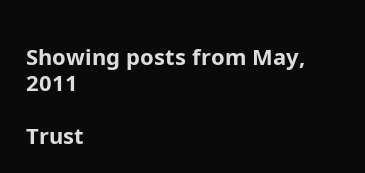Showing posts from May, 2011

Trust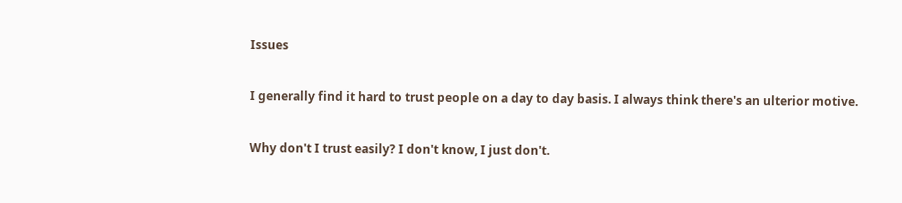Issues

I generally find it hard to trust people on a day to day basis. I always think there's an ulterior motive.

Why don't I trust easily? I don't know, I just don't.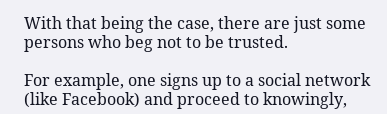With that being the case, there are just some persons who beg not to be trusted.

For example, one signs up to a social network (like Facebook) and proceed to knowingly,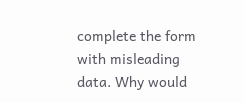complete the form with misleading data. Why would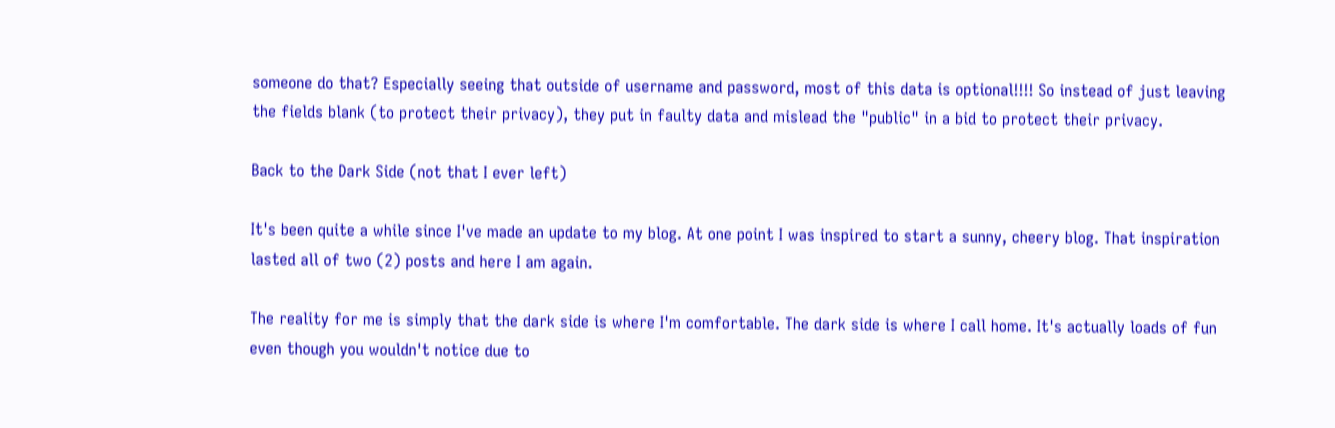someone do that? Especially seeing that outside of username and password, most of this data is optional!!!! So instead of just leaving the fields blank (to protect their privacy), they put in faulty data and mislead the "public" in a bid to protect their privacy.

Back to the Dark Side (not that I ever left)

It's been quite a while since I've made an update to my blog. At one point I was inspired to start a sunny, cheery blog. That inspiration lasted all of two (2) posts and here I am again.

The reality for me is simply that the dark side is where I'm comfortable. The dark side is where I call home. It's actually loads of fun even though you wouldn't notice due to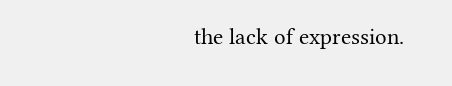the lack of expression.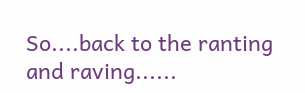So....back to the ranting and raving......